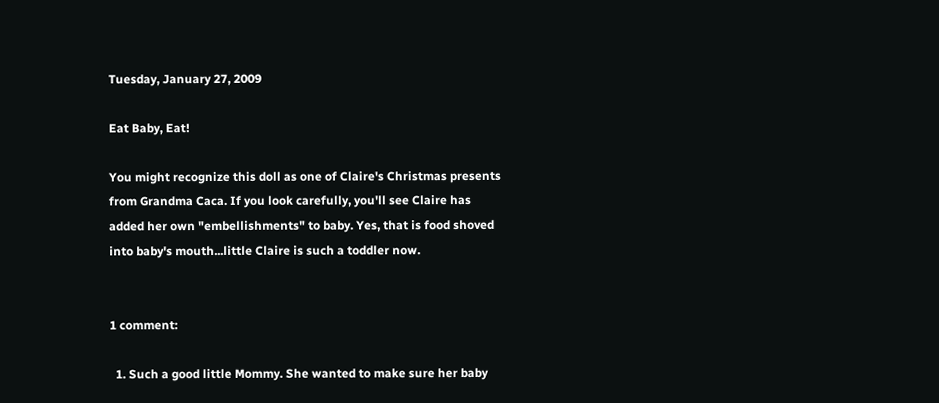Tuesday, January 27, 2009

Eat Baby, Eat!

You might recognize this doll as one of Claire's Christmas presents from Grandma Caca. If you look carefully, you'll see Claire has added her own "embellishments" to baby. Yes, that is food shoved into baby's mouth...little Claire is such a toddler now.


1 comment:

  1. Such a good little Mommy. She wanted to make sure her baby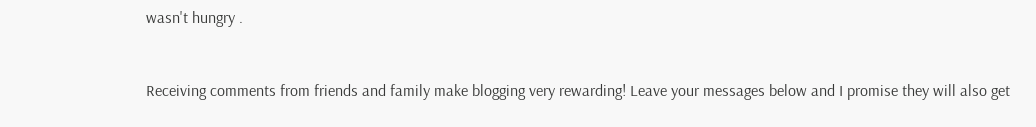wasn't hungry .


Receiving comments from friends and family make blogging very rewarding! Leave your messages below and I promise they will also get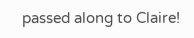passed along to Claire!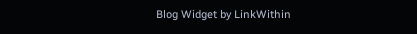Blog Widget by LinkWithin